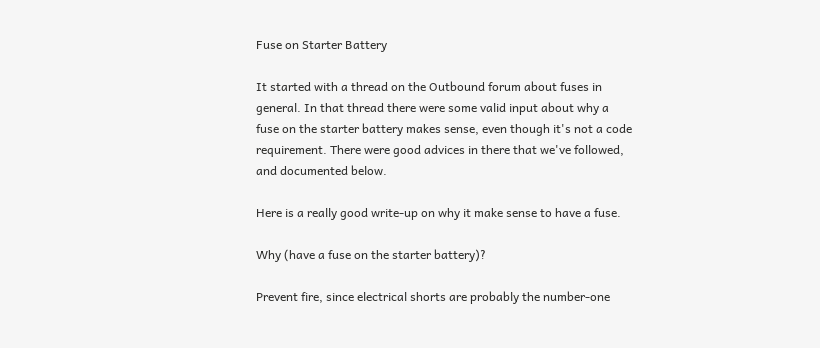Fuse on Starter Battery

It started with a thread on the Outbound forum about fuses in general. In that thread there were some valid input about why a fuse on the starter battery makes sense, even though it's not a code requirement. There were good advices in there that we've followed, and documented below.

Here is a really good write-up on why it make sense to have a fuse.

Why (have a fuse on the starter battery)?

Prevent fire, since electrical shorts are probably the number-one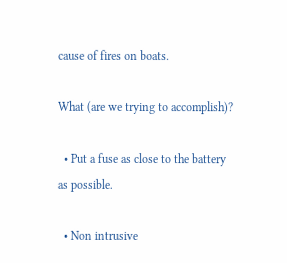cause of fires on boats.

What (are we trying to accomplish)?

  • Put a fuse as close to the battery as possible.

  • Non intrusive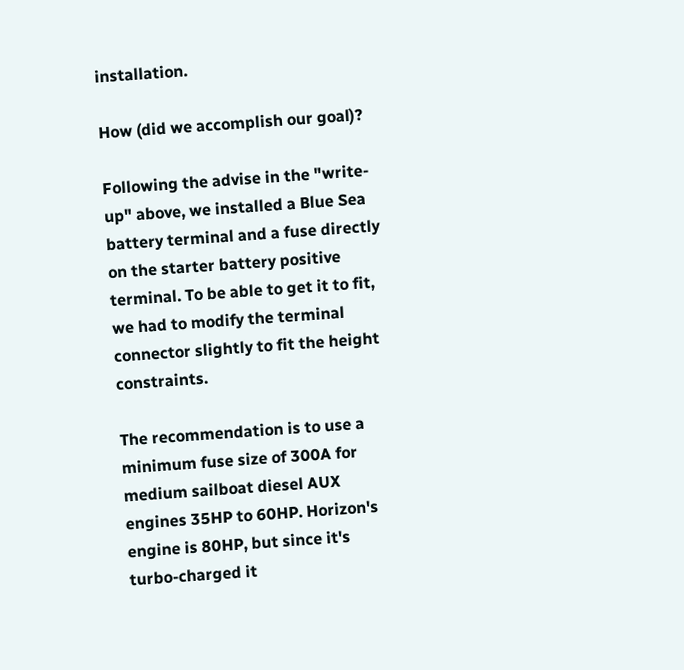installation.

How (did we accomplish our goal)?

Following the advise in the "write-up" above, we installed a Blue Sea battery terminal and a fuse directly on the starter battery positive terminal. To be able to get it to fit, we had to modify the terminal connector slightly to fit the height constraints.

The recommendation is to use a minimum fuse size of 300A for medium sailboat diesel AUX engines 35HP to 60HP. Horizon's engine is 80HP, but since it's turbo-charged it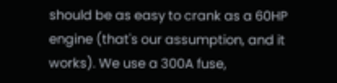should be as easy to crank as a 60HP engine (that's our assumption, and it works). We use a 300A fuse,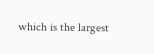which is the largest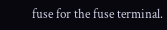fuse for the fuse terminal.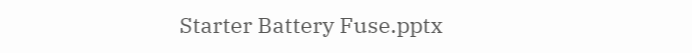Starter Battery Fuse.pptx